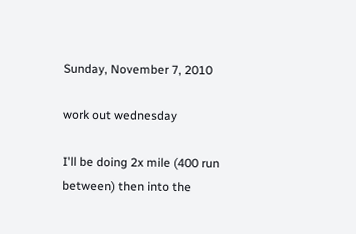Sunday, November 7, 2010

work out wednesday

I'll be doing 2x mile (400 run between) then into the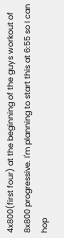4x800(first four) at the beginning of the guys workout of 8x800 progressive. I'm planning to start this at 6:55 so I can hop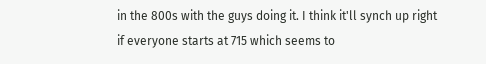in the 800s with the guys doing it. I think it'll synch up right if everyone starts at 715 which seems to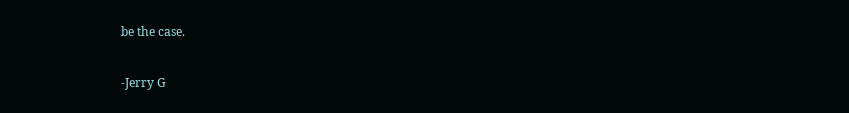be the case.

-Jerry G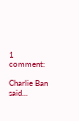1 comment:

Charlie Ban said...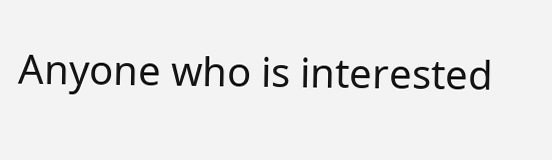Anyone who is interested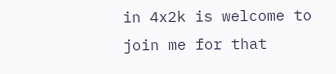in 4x2k is welcome to join me for that